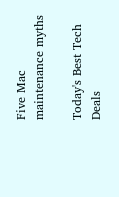Five Mac maintenance myths

Today's Best Tech Deals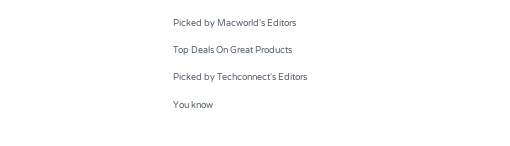Picked by Macworld's Editors

Top Deals On Great Products

Picked by Techconnect's Editors

You know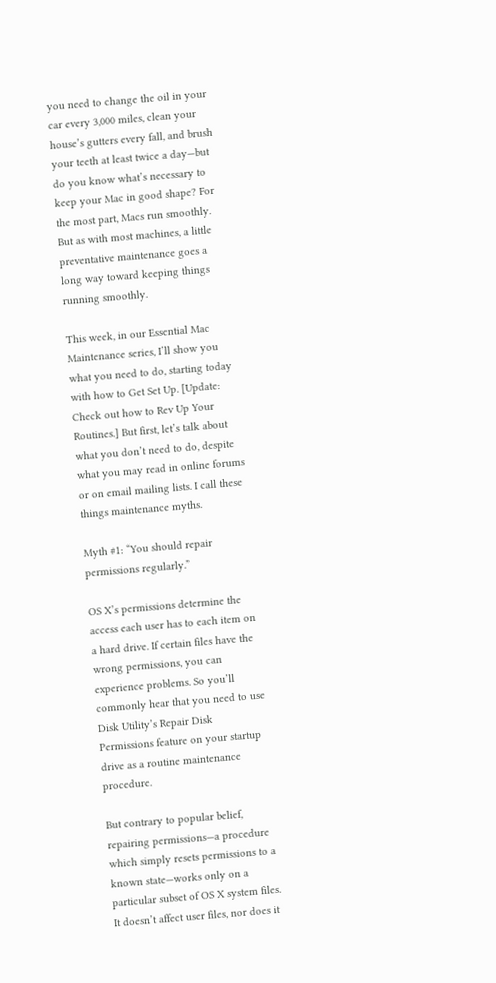you need to change the oil in your car every 3,000 miles, clean your house’s gutters every fall, and brush your teeth at least twice a day—but do you know what’s necessary to keep your Mac in good shape? For the most part, Macs run smoothly. But as with most machines, a little preventative maintenance goes a long way toward keeping things running smoothly.

This week, in our Essential Mac Maintenance series, I’ll show you what you need to do, starting today with how to Get Set Up. [Update: Check out how to Rev Up Your Routines.] But first, let’s talk about what you don’t need to do, despite what you may read in online forums or on email mailing lists. I call these things maintenance myths.

Myth #1: “You should repair permissions regularly.”

OS X’s permissions determine the access each user has to each item on a hard drive. If certain files have the wrong permissions, you can experience problems. So you’ll commonly hear that you need to use Disk Utility’s Repair Disk Permissions feature on your startup drive as a routine maintenance procedure.

But contrary to popular belief, repairing permissions—a procedure which simply resets permissions to a known state—works only on a particular subset of OS X system files. It doesn’t affect user files, nor does it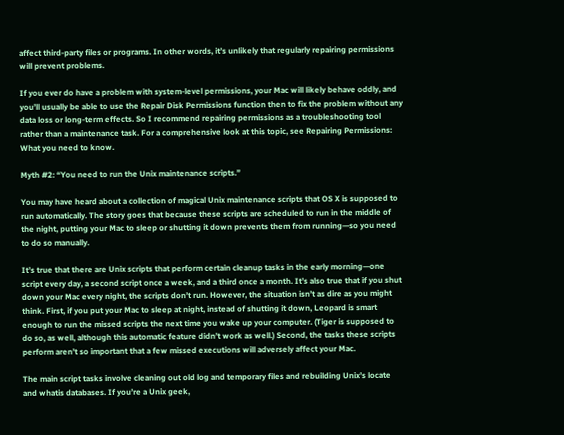affect third-party files or programs. In other words, it’s unlikely that regularly repairing permissions will prevent problems.

If you ever do have a problem with system-level permissions, your Mac will likely behave oddly, and you’ll usually be able to use the Repair Disk Permissions function then to fix the problem without any data loss or long-term effects. So I recommend repairing permissions as a troubleshooting tool rather than a maintenance task. For a comprehensive look at this topic, see Repairing Permissions: What you need to know.

Myth #2: “You need to run the Unix maintenance scripts.”

You may have heard about a collection of magical Unix maintenance scripts that OS X is supposed to run automatically. The story goes that because these scripts are scheduled to run in the middle of the night, putting your Mac to sleep or shutting it down prevents them from running—so you need to do so manually.

It’s true that there are Unix scripts that perform certain cleanup tasks in the early morning—one script every day, a second script once a week, and a third once a month. It’s also true that if you shut down your Mac every night, the scripts don’t run. However, the situation isn’t as dire as you might think. First, if you put your Mac to sleep at night, instead of shutting it down, Leopard is smart enough to run the missed scripts the next time you wake up your computer. (Tiger is supposed to do so, as well, although this automatic feature didn’t work as well.) Second, the tasks these scripts perform aren’t so important that a few missed executions will adversely affect your Mac.

The main script tasks involve cleaning out old log and temporary files and rebuilding Unix’s locate and whatis databases. If you’re a Unix geek,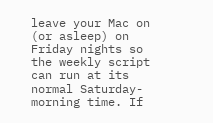leave your Mac on (or asleep) on Friday nights so the weekly script can run at its normal Saturday-morning time. If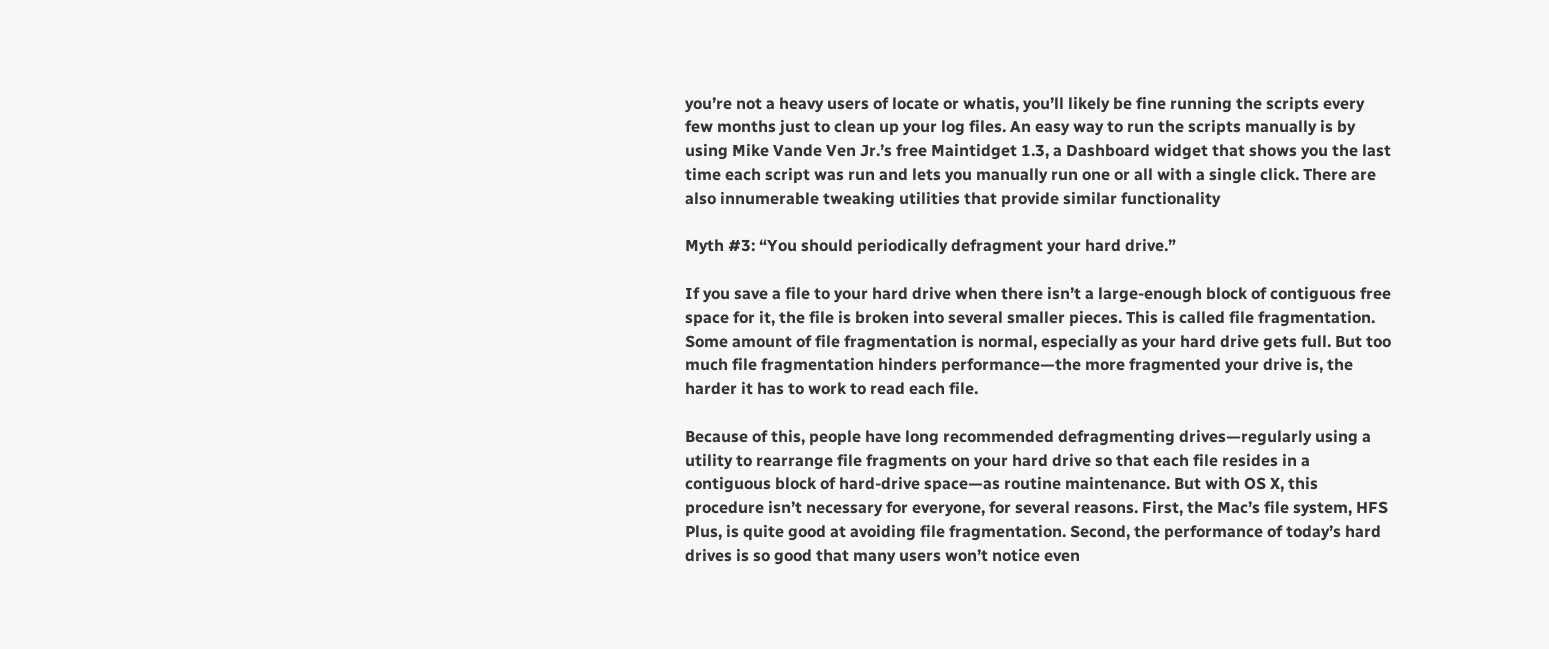you’re not a heavy users of locate or whatis, you’ll likely be fine running the scripts every few months just to clean up your log files. An easy way to run the scripts manually is by using Mike Vande Ven Jr.’s free Maintidget 1.3, a Dashboard widget that shows you the last time each script was run and lets you manually run one or all with a single click. There are also innumerable tweaking utilities that provide similar functionality

Myth #3: “You should periodically defragment your hard drive.”

If you save a file to your hard drive when there isn’t a large-enough block of contiguous free space for it, the file is broken into several smaller pieces. This is called file fragmentation. Some amount of file fragmentation is normal, especially as your hard drive gets full. But too much file fragmentation hinders performance—the more fragmented your drive is, the harder it has to work to read each file.

Because of this, people have long recommended defragmenting drives—regularly using a utility to rearrange file fragments on your hard drive so that each file resides in a contiguous block of hard-drive space—as routine maintenance. But with OS X, this procedure isn’t necessary for everyone, for several reasons. First, the Mac’s file system, HFS Plus, is quite good at avoiding file fragmentation. Second, the performance of today’s hard drives is so good that many users won’t notice even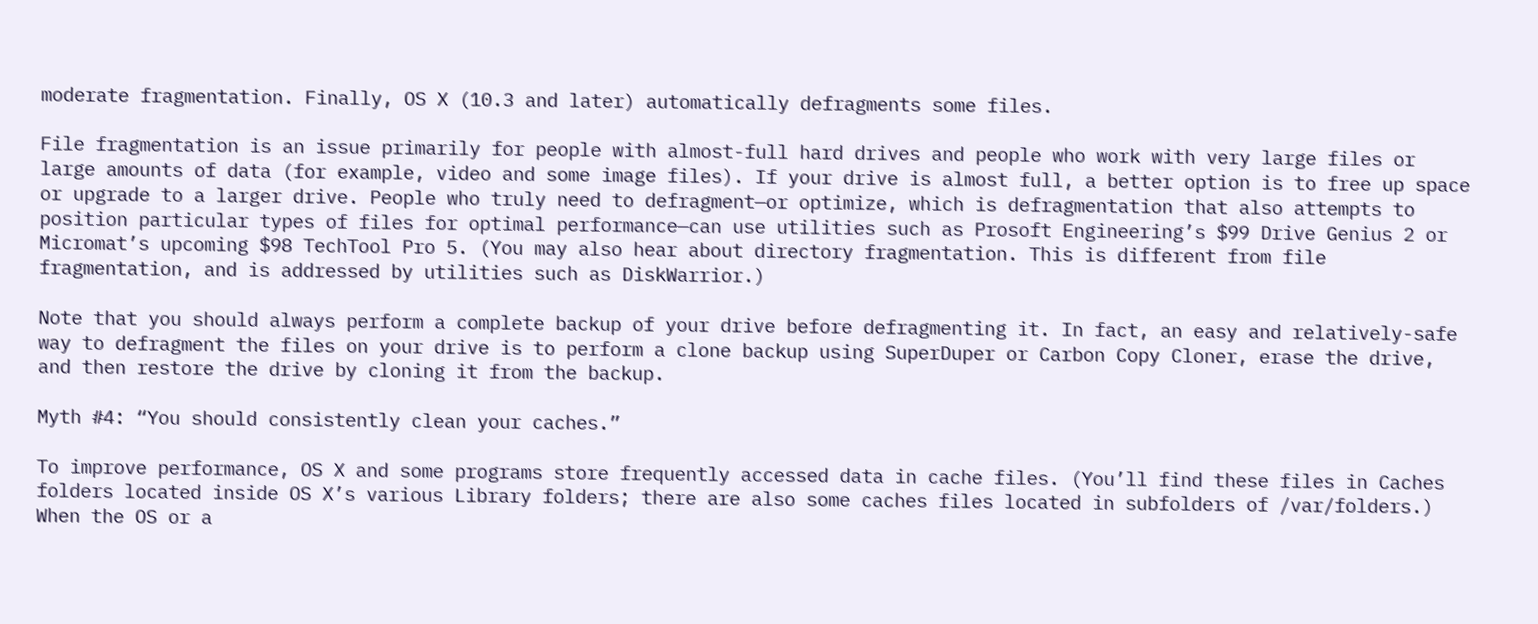moderate fragmentation. Finally, OS X (10.3 and later) automatically defragments some files.

File fragmentation is an issue primarily for people with almost-full hard drives and people who work with very large files or large amounts of data (for example, video and some image files). If your drive is almost full, a better option is to free up space or upgrade to a larger drive. People who truly need to defragment—or optimize, which is defragmentation that also attempts to position particular types of files for optimal performance—can use utilities such as Prosoft Engineering’s $99 Drive Genius 2 or Micromat’s upcoming $98 TechTool Pro 5. (You may also hear about directory fragmentation. This is different from file fragmentation, and is addressed by utilities such as DiskWarrior.)

Note that you should always perform a complete backup of your drive before defragmenting it. In fact, an easy and relatively-safe way to defragment the files on your drive is to perform a clone backup using SuperDuper or Carbon Copy Cloner, erase the drive, and then restore the drive by cloning it from the backup.

Myth #4: “You should consistently clean your caches.”

To improve performance, OS X and some programs store frequently accessed data in cache files. (You’ll find these files in Caches folders located inside OS X’s various Library folders; there are also some caches files located in subfolders of /var/folders.) When the OS or a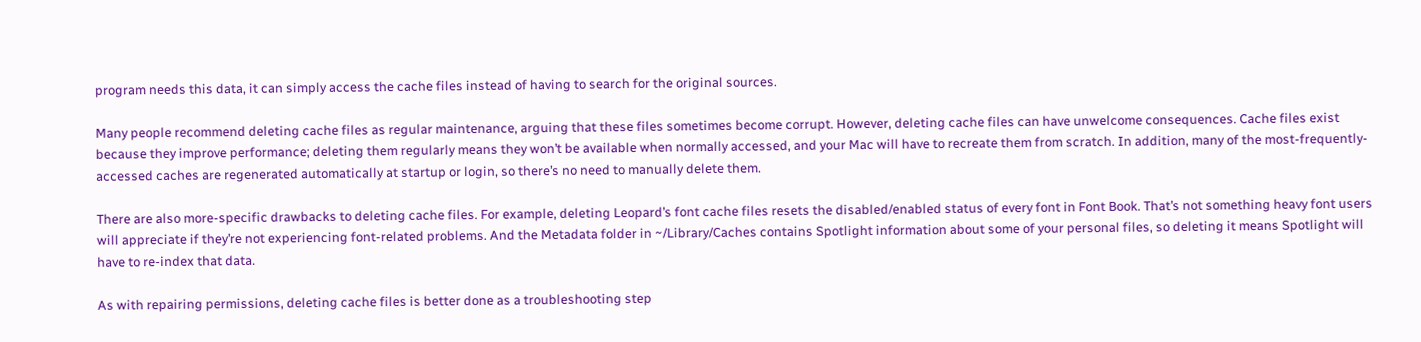program needs this data, it can simply access the cache files instead of having to search for the original sources.

Many people recommend deleting cache files as regular maintenance, arguing that these files sometimes become corrupt. However, deleting cache files can have unwelcome consequences. Cache files exist because they improve performance; deleting them regularly means they won’t be available when normally accessed, and your Mac will have to recreate them from scratch. In addition, many of the most-frequently-accessed caches are regenerated automatically at startup or login, so there’s no need to manually delete them.

There are also more-specific drawbacks to deleting cache files. For example, deleting Leopard’s font cache files resets the disabled/enabled status of every font in Font Book. That’s not something heavy font users will appreciate if they’re not experiencing font-related problems. And the Metadata folder in ~/Library/Caches contains Spotlight information about some of your personal files, so deleting it means Spotlight will have to re-index that data.

As with repairing permissions, deleting cache files is better done as a troubleshooting step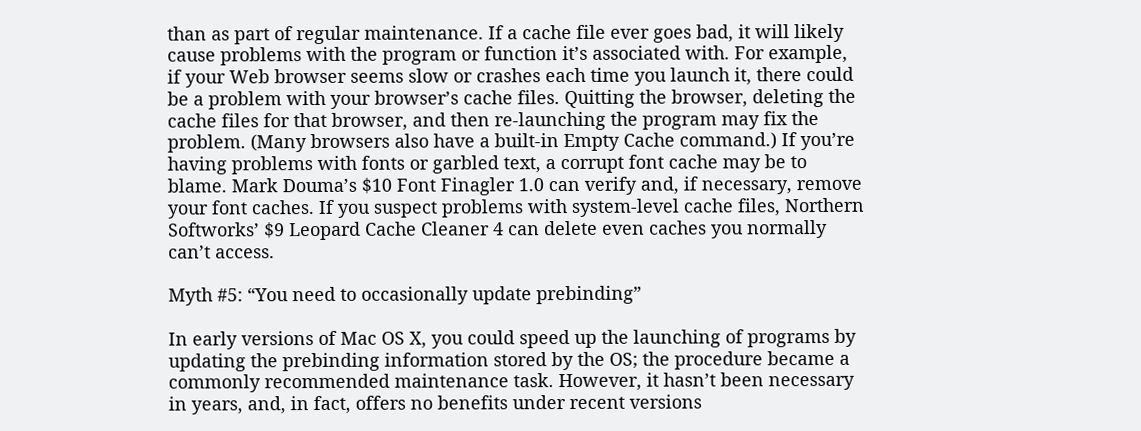than as part of regular maintenance. If a cache file ever goes bad, it will likely cause problems with the program or function it’s associated with. For example, if your Web browser seems slow or crashes each time you launch it, there could be a problem with your browser’s cache files. Quitting the browser, deleting the cache files for that browser, and then re-launching the program may fix the problem. (Many browsers also have a built-in Empty Cache command.) If you’re having problems with fonts or garbled text, a corrupt font cache may be to blame. Mark Douma’s $10 Font Finagler 1.0 can verify and, if necessary, remove your font caches. If you suspect problems with system-level cache files, Northern Softworks’ $9 Leopard Cache Cleaner 4 can delete even caches you normally can’t access.

Myth #5: “You need to occasionally update prebinding”

In early versions of Mac OS X, you could speed up the launching of programs by updating the prebinding information stored by the OS; the procedure became a commonly recommended maintenance task. However, it hasn’t been necessary in years, and, in fact, offers no benefits under recent versions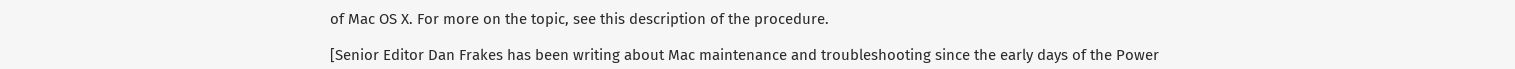of Mac OS X. For more on the topic, see this description of the procedure.

[Senior Editor Dan Frakes has been writing about Mac maintenance and troubleshooting since the early days of the Power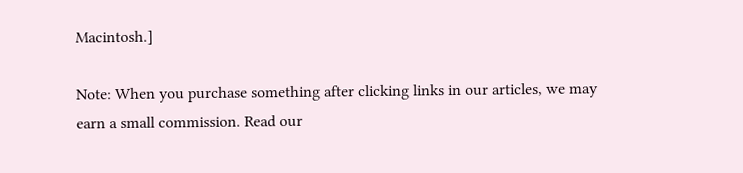Macintosh.]

Note: When you purchase something after clicking links in our articles, we may earn a small commission. Read our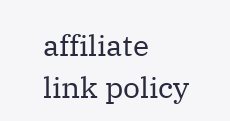affiliate link policy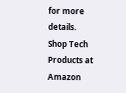for more details.
Shop Tech Products at Amazon